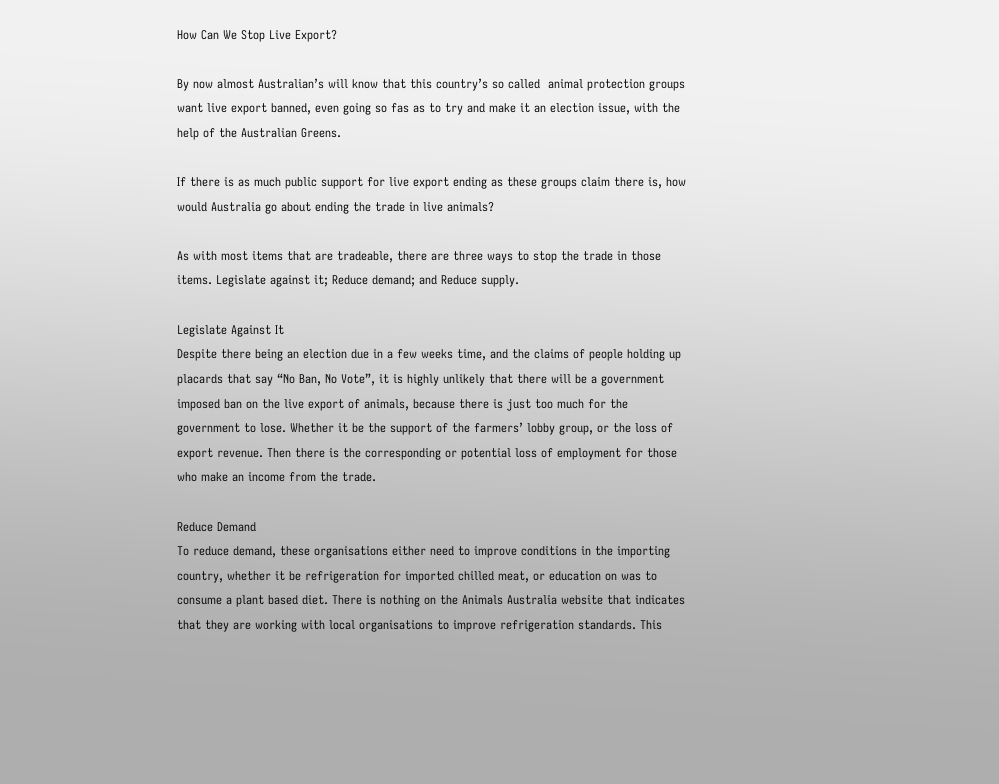How Can We Stop Live Export?

By now almost Australian’s will know that this country’s so called  animal protection groups want live export banned, even going so fas as to try and make it an election issue, with the help of the Australian Greens.

If there is as much public support for live export ending as these groups claim there is, how would Australia go about ending the trade in live animals?

As with most items that are tradeable, there are three ways to stop the trade in those items. Legislate against it; Reduce demand; and Reduce supply.

Legislate Against It
Despite there being an election due in a few weeks time, and the claims of people holding up placards that say “No Ban, No Vote”, it is highly unlikely that there will be a government imposed ban on the live export of animals, because there is just too much for the government to lose. Whether it be the support of the farmers’ lobby group, or the loss of export revenue. Then there is the corresponding or potential loss of employment for those who make an income from the trade.

Reduce Demand
To reduce demand, these organisations either need to improve conditions in the importing country, whether it be refrigeration for imported chilled meat, or education on was to consume a plant based diet. There is nothing on the Animals Australia website that indicates that they are working with local organisations to improve refrigeration standards. This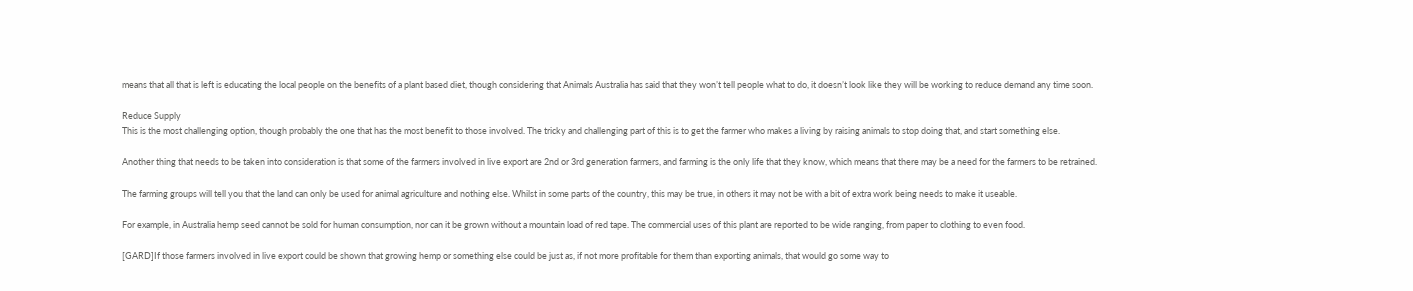means that all that is left is educating the local people on the benefits of a plant based diet, though considering that Animals Australia has said that they won’t tell people what to do, it doesn’t look like they will be working to reduce demand any time soon.

Reduce Supply
This is the most challenging option, though probably the one that has the most benefit to those involved. The tricky and challenging part of this is to get the farmer who makes a living by raising animals to stop doing that, and start something else.

Another thing that needs to be taken into consideration is that some of the farmers involved in live export are 2nd or 3rd generation farmers, and farming is the only life that they know, which means that there may be a need for the farmers to be retrained.

The farming groups will tell you that the land can only be used for animal agriculture and nothing else. Whilst in some parts of the country, this may be true, in others it may not be with a bit of extra work being needs to make it useable.

For example, in Australia hemp seed cannot be sold for human consumption, nor can it be grown without a mountain load of red tape. The commercial uses of this plant are reported to be wide ranging, from paper to clothing to even food.

[GARD]If those farmers involved in live export could be shown that growing hemp or something else could be just as, if not more profitable for them than exporting animals, that would go some way to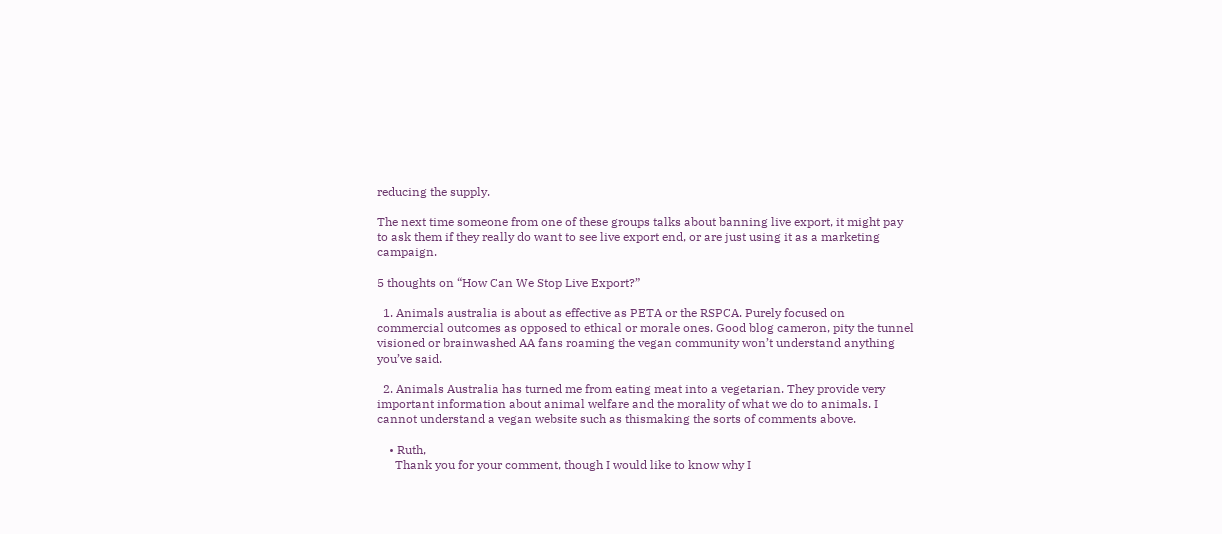reducing the supply.

The next time someone from one of these groups talks about banning live export, it might pay to ask them if they really do want to see live export end, or are just using it as a marketing campaign.

5 thoughts on “How Can We Stop Live Export?”

  1. Animals australia is about as effective as PETA or the RSPCA. Purely focused on commercial outcomes as opposed to ethical or morale ones. Good blog cameron, pity the tunnel visioned or brainwashed AA fans roaming the vegan community won’t understand anything you’ve said.

  2. Animals Australia has turned me from eating meat into a vegetarian. They provide very important information about animal welfare and the morality of what we do to animals. I cannot understand a vegan website such as thismaking the sorts of comments above.

    • Ruth,
      Thank you for your comment, though I would like to know why I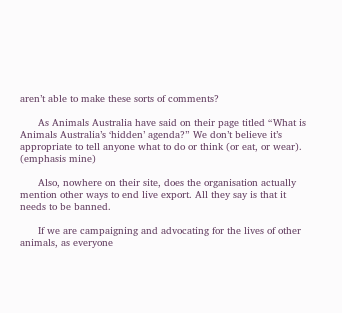aren’t able to make these sorts of comments?

      As Animals Australia have said on their page titled “What is Animals Australia’s ‘hidden’ agenda?” We don’t believe it’s appropriate to tell anyone what to do or think (or eat, or wear). (emphasis mine)

      Also, nowhere on their site, does the organisation actually mention other ways to end live export. All they say is that it needs to be banned.

      If we are campaigning and advocating for the lives of other animals, as everyone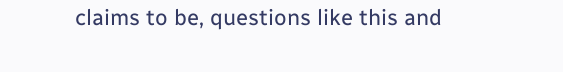claims to be, questions like this and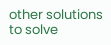other solutions to solve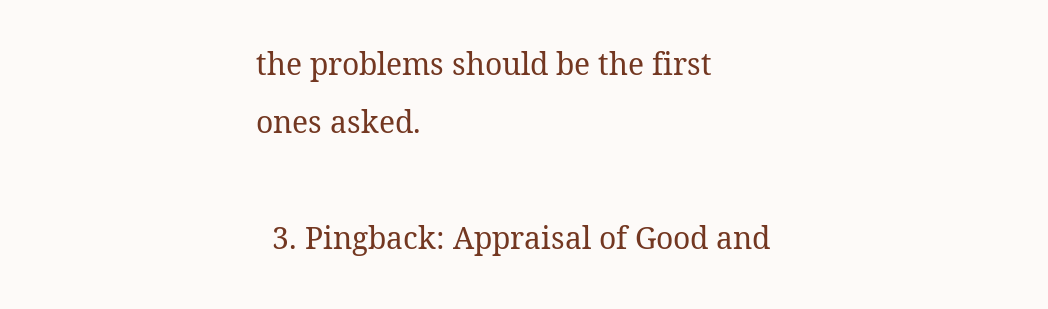the problems should be the first ones asked.

  3. Pingback: Appraisal of Good and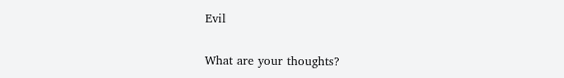Evil

What are your thoughts?